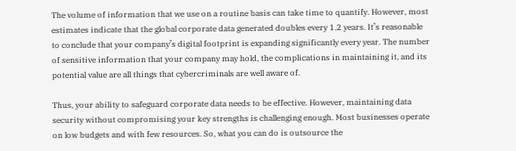The volume of information that we use on a routine basis can take time to quantify. However, most estimates indicate that the global corporate data generated doubles every 1.2 years. It’s reasonable to conclude that your company’s digital footprint is expanding significantly every year. The number of sensitive information that your company may hold, the complications in maintaining it, and its potential value are all things that cybercriminals are well aware of.

Thus, your ability to safeguard corporate data needs to be effective. However, maintaining data security without compromising your key strengths is challenging enough. Most businesses operate on low budgets and with few resources. So, what you can do is outsource the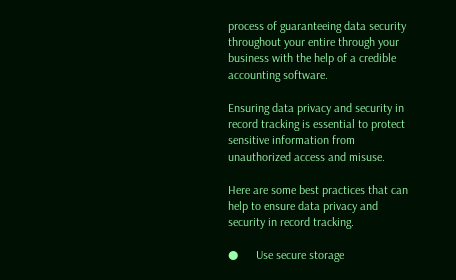process of guaranteeing data security throughout your entire through your business with the help of a credible accounting software.

Ensuring data privacy and security in record tracking is essential to protect sensitive information from unauthorized access and misuse.

Here are some best practices that can help to ensure data privacy and security in record tracking.

●      Use secure storage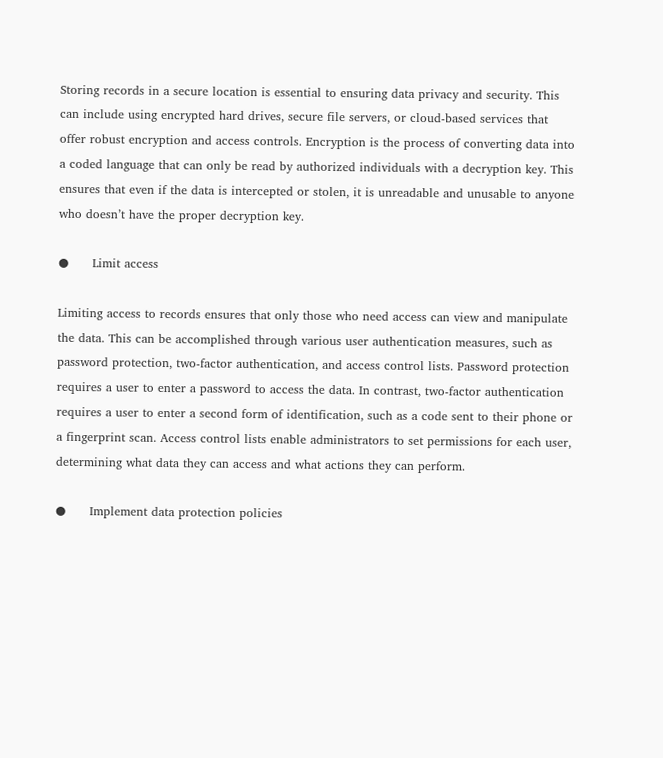Storing records in a secure location is essential to ensuring data privacy and security. This can include using encrypted hard drives, secure file servers, or cloud-based services that offer robust encryption and access controls. Encryption is the process of converting data into a coded language that can only be read by authorized individuals with a decryption key. This ensures that even if the data is intercepted or stolen, it is unreadable and unusable to anyone who doesn’t have the proper decryption key.

●      Limit access

Limiting access to records ensures that only those who need access can view and manipulate the data. This can be accomplished through various user authentication measures, such as password protection, two-factor authentication, and access control lists. Password protection requires a user to enter a password to access the data. In contrast, two-factor authentication requires a user to enter a second form of identification, such as a code sent to their phone or a fingerprint scan. Access control lists enable administrators to set permissions for each user, determining what data they can access and what actions they can perform.

●      Implement data protection policies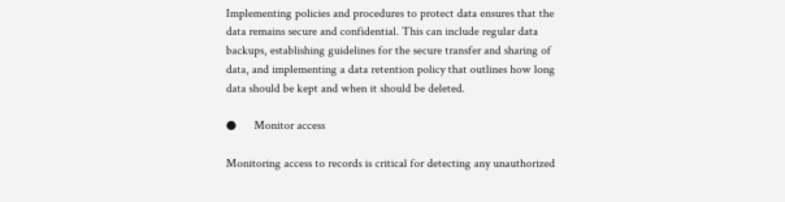Implementing policies and procedures to protect data ensures that the data remains secure and confidential. This can include regular data backups, establishing guidelines for the secure transfer and sharing of data, and implementing a data retention policy that outlines how long data should be kept and when it should be deleted.

●      Monitor access

Monitoring access to records is critical for detecting any unauthorized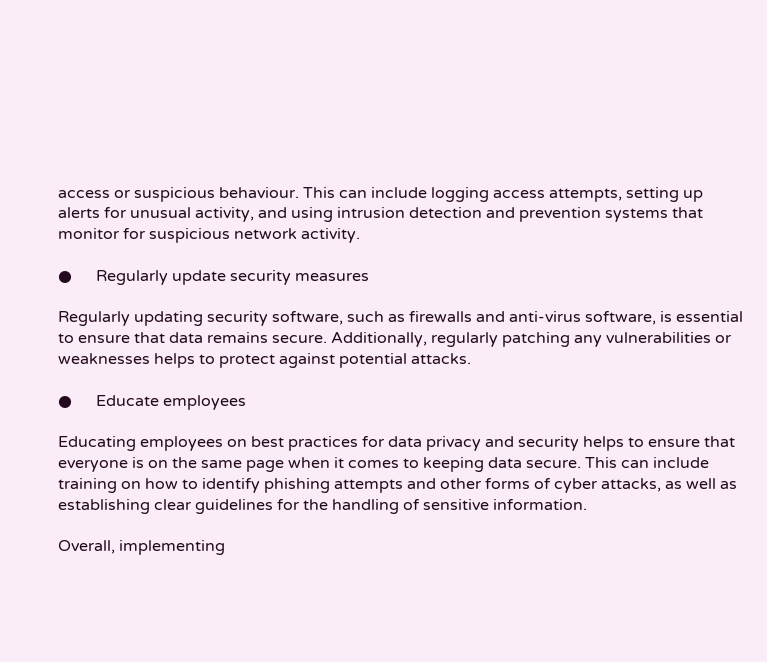access or suspicious behaviour. This can include logging access attempts, setting up alerts for unusual activity, and using intrusion detection and prevention systems that monitor for suspicious network activity.

●      Regularly update security measures

Regularly updating security software, such as firewalls and anti-virus software, is essential to ensure that data remains secure. Additionally, regularly patching any vulnerabilities or weaknesses helps to protect against potential attacks.

●      Educate employees

Educating employees on best practices for data privacy and security helps to ensure that everyone is on the same page when it comes to keeping data secure. This can include training on how to identify phishing attempts and other forms of cyber attacks, as well as establishing clear guidelines for the handling of sensitive information.

Overall, implementing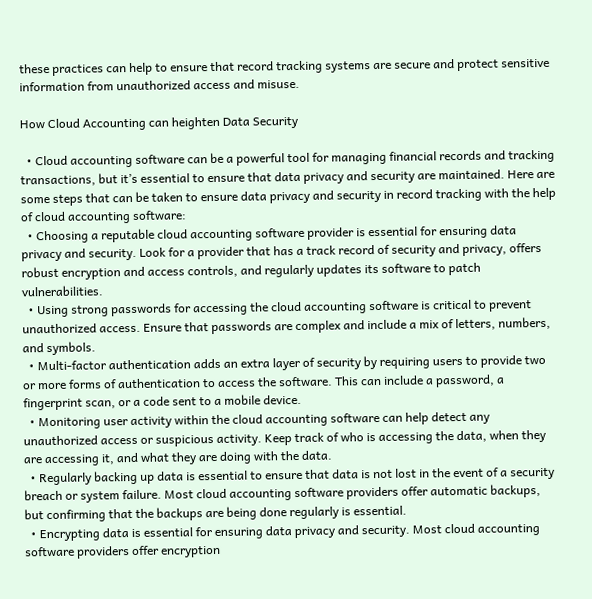these practices can help to ensure that record tracking systems are secure and protect sensitive information from unauthorized access and misuse.

How Cloud Accounting can heighten Data Security

  • Cloud accounting software can be a powerful tool for managing financial records and tracking transactions, but it’s essential to ensure that data privacy and security are maintained. Here are some steps that can be taken to ensure data privacy and security in record tracking with the help of cloud accounting software:
  • Choosing a reputable cloud accounting software provider is essential for ensuring data privacy and security. Look for a provider that has a track record of security and privacy, offers robust encryption and access controls, and regularly updates its software to patch vulnerabilities.
  • Using strong passwords for accessing the cloud accounting software is critical to prevent unauthorized access. Ensure that passwords are complex and include a mix of letters, numbers, and symbols.
  • Multi-factor authentication adds an extra layer of security by requiring users to provide two or more forms of authentication to access the software. This can include a password, a fingerprint scan, or a code sent to a mobile device.
  • Monitoring user activity within the cloud accounting software can help detect any unauthorized access or suspicious activity. Keep track of who is accessing the data, when they are accessing it, and what they are doing with the data.
  • Regularly backing up data is essential to ensure that data is not lost in the event of a security breach or system failure. Most cloud accounting software providers offer automatic backups, but confirming that the backups are being done regularly is essential.
  • Encrypting data is essential for ensuring data privacy and security. Most cloud accounting software providers offer encryption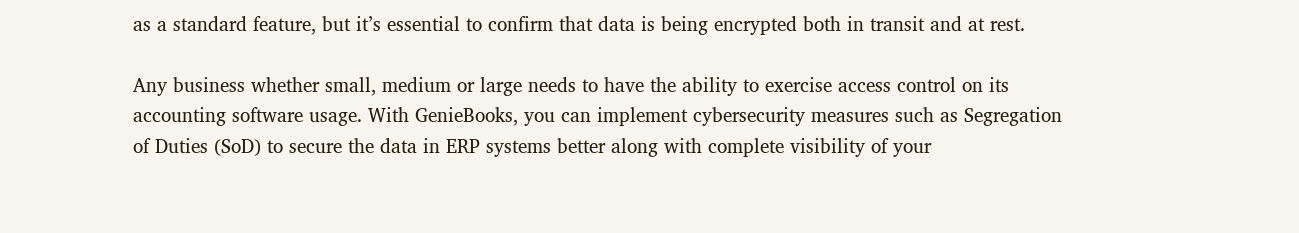as a standard feature, but it’s essential to confirm that data is being encrypted both in transit and at rest.

Any business whether small, medium or large needs to have the ability to exercise access control on its accounting software usage. With GenieBooks, you can implement cybersecurity measures such as Segregation of Duties (SoD) to secure the data in ERP systems better along with complete visibility of your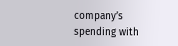company’s spending with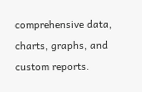comprehensive data, charts, graphs, and custom reports.